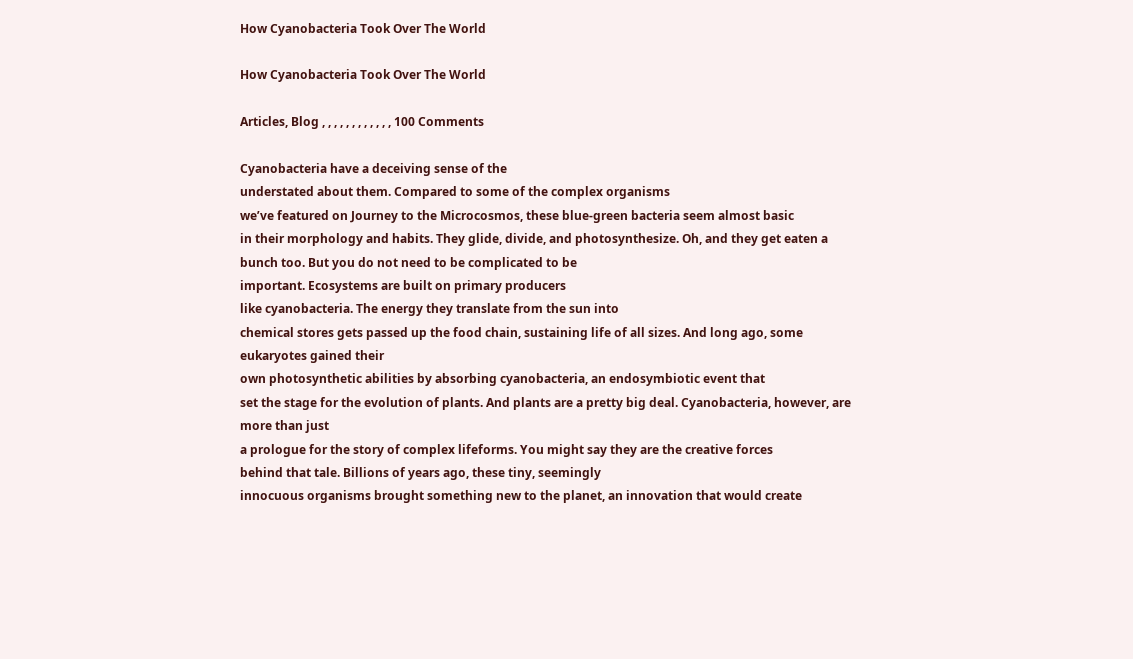How Cyanobacteria Took Over The World

How Cyanobacteria Took Over The World

Articles, Blog , , , , , , , , , , , , 100 Comments

Cyanobacteria have a deceiving sense of the
understated about them. Compared to some of the complex organisms
we’ve featured on Journey to the Microcosmos, these blue-green bacteria seem almost basic
in their morphology and habits. They glide, divide, and photosynthesize. Oh, and they get eaten a bunch too. But you do not need to be complicated to be
important. Ecosystems are built on primary producers
like cyanobacteria. The energy they translate from the sun into
chemical stores gets passed up the food chain, sustaining life of all sizes. And long ago, some eukaryotes gained their
own photosynthetic abilities by absorbing cyanobacteria, an endosymbiotic event that
set the stage for the evolution of plants. And plants are a pretty big deal. Cyanobacteria, however, are more than just
a prologue for the story of complex lifeforms. You might say they are the creative forces
behind that tale. Billions of years ago, these tiny, seemingly
innocuous organisms brought something new to the planet, an innovation that would create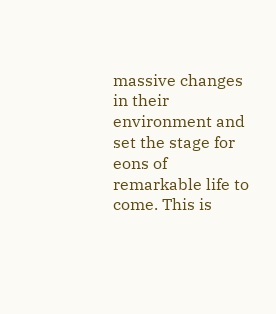massive changes in their environment and set the stage for eons of remarkable life to come. This is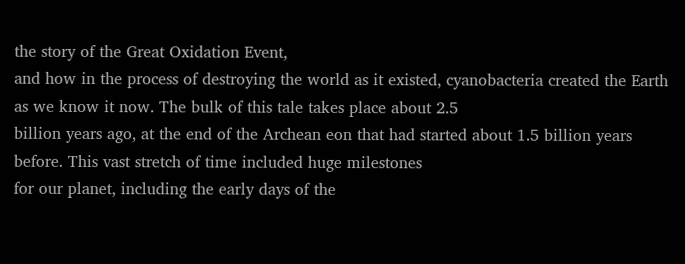the story of the Great Oxidation Event,
and how in the process of destroying the world as it existed, cyanobacteria created the Earth
as we know it now. The bulk of this tale takes place about 2.5
billion years ago, at the end of the Archean eon that had started about 1.5 billion years
before. This vast stretch of time included huge milestones
for our planet, including the early days of the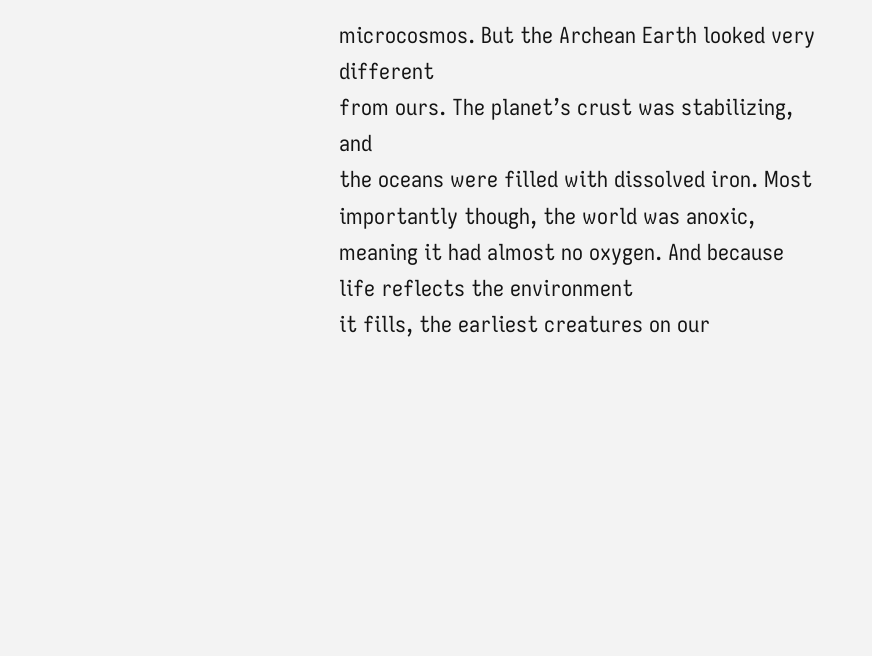microcosmos. But the Archean Earth looked very different
from ours. The planet’s crust was stabilizing, and
the oceans were filled with dissolved iron. Most importantly though, the world was anoxic,
meaning it had almost no oxygen. And because life reflects the environment
it fills, the earliest creatures on our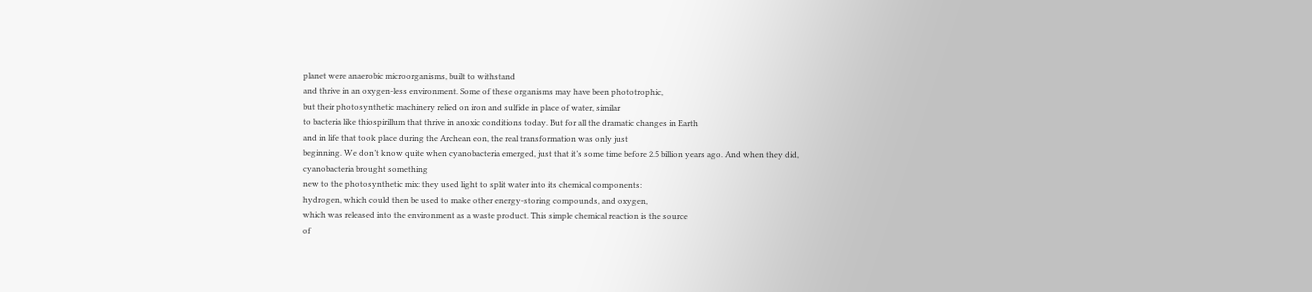planet were anaerobic microorganisms, built to withstand
and thrive in an oxygen-less environment. Some of these organisms may have been phototrophic,
but their photosynthetic machinery relied on iron and sulfide in place of water, similar
to bacteria like thiospirillum that thrive in anoxic conditions today. But for all the dramatic changes in Earth
and in life that took place during the Archean eon, the real transformation was only just
beginning. We don’t know quite when cyanobacteria emerged, just that it’s some time before 2.5 billion years ago. And when they did, cyanobacteria brought something
new to the photosynthetic mix: they used light to split water into its chemical components:
hydrogen, which could then be used to make other energy-storing compounds, and oxygen,
which was released into the environment as a waste product. This simple chemical reaction is the source
of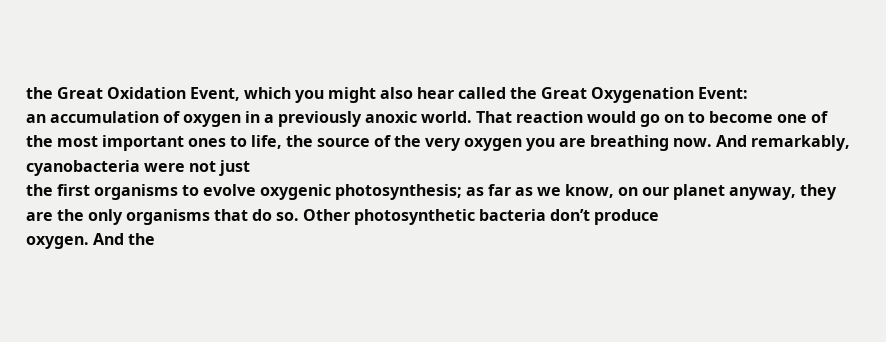the Great Oxidation Event, which you might also hear called the Great Oxygenation Event:
an accumulation of oxygen in a previously anoxic world. That reaction would go on to become one of
the most important ones to life, the source of the very oxygen you are breathing now. And remarkably, cyanobacteria were not just
the first organisms to evolve oxygenic photosynthesis; as far as we know, on our planet anyway, they
are the only organisms that do so. Other photosynthetic bacteria don’t produce
oxygen. And the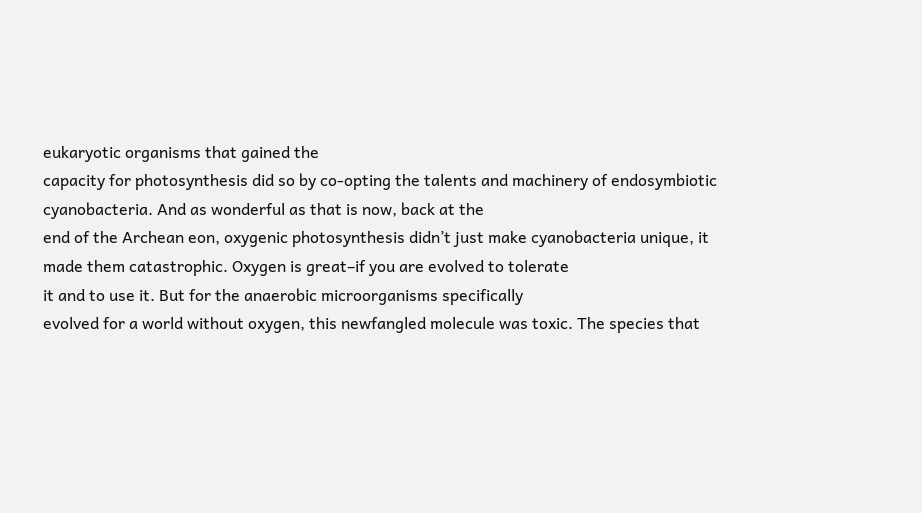eukaryotic organisms that gained the
capacity for photosynthesis did so by co-opting the talents and machinery of endosymbiotic
cyanobacteria. And as wonderful as that is now, back at the
end of the Archean eon, oxygenic photosynthesis didn’t just make cyanobacteria unique, it
made them catastrophic. Oxygen is great–if you are evolved to tolerate
it and to use it. But for the anaerobic microorganisms specifically
evolved for a world without oxygen, this newfangled molecule was toxic. The species that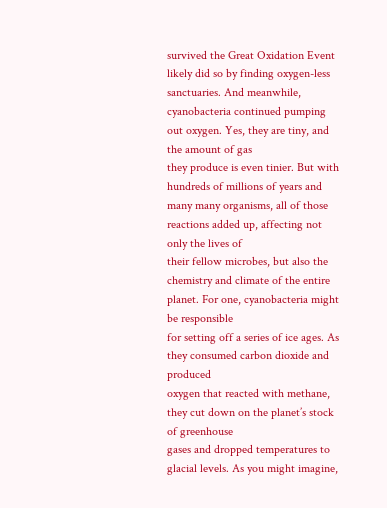survived the Great Oxidation Event likely did so by finding oxygen-less sanctuaries. And meanwhile, cyanobacteria continued pumping
out oxygen. Yes, they are tiny, and the amount of gas
they produce is even tinier. But with hundreds of millions of years and many many organisms, all of those reactions added up, affecting not only the lives of
their fellow microbes, but also the chemistry and climate of the entire planet. For one, cyanobacteria might be responsible
for setting off a series of ice ages. As they consumed carbon dioxide and produced
oxygen that reacted with methane, they cut down on the planet’s stock of greenhouse
gases and dropped temperatures to glacial levels. As you might imagine,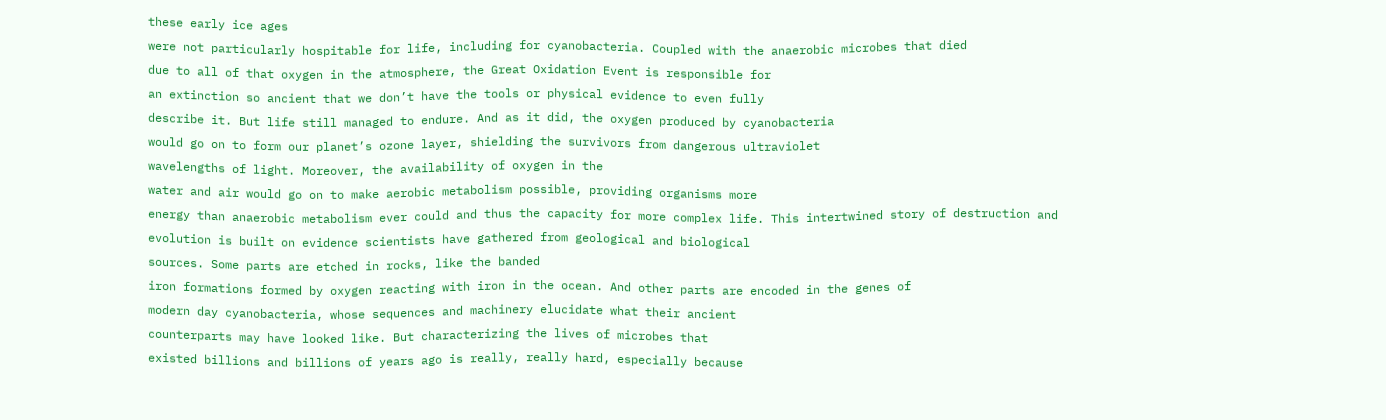these early ice ages
were not particularly hospitable for life, including for cyanobacteria. Coupled with the anaerobic microbes that died
due to all of that oxygen in the atmosphere, the Great Oxidation Event is responsible for
an extinction so ancient that we don’t have the tools or physical evidence to even fully
describe it. But life still managed to endure. And as it did, the oxygen produced by cyanobacteria
would go on to form our planet’s ozone layer, shielding the survivors from dangerous ultraviolet
wavelengths of light. Moreover, the availability of oxygen in the
water and air would go on to make aerobic metabolism possible, providing organisms more
energy than anaerobic metabolism ever could and thus the capacity for more complex life. This intertwined story of destruction and
evolution is built on evidence scientists have gathered from geological and biological
sources. Some parts are etched in rocks, like the banded
iron formations formed by oxygen reacting with iron in the ocean. And other parts are encoded in the genes of
modern day cyanobacteria, whose sequences and machinery elucidate what their ancient
counterparts may have looked like. But characterizing the lives of microbes that
existed billions and billions of years ago is really, really hard, especially because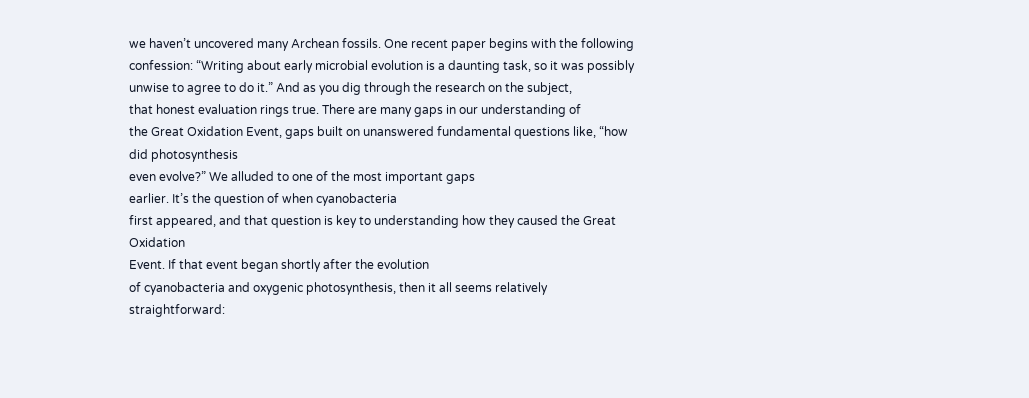we haven’t uncovered many Archean fossils. One recent paper begins with the following
confession: “Writing about early microbial evolution is a daunting task, so it was possibly
unwise to agree to do it.” And as you dig through the research on the subject,
that honest evaluation rings true. There are many gaps in our understanding of
the Great Oxidation Event, gaps built on unanswered fundamental questions like, “how did photosynthesis
even evolve?” We alluded to one of the most important gaps
earlier. It’s the question of when cyanobacteria
first appeared, and that question is key to understanding how they caused the Great Oxidation
Event. If that event began shortly after the evolution
of cyanobacteria and oxygenic photosynthesis, then it all seems relatively straightforward: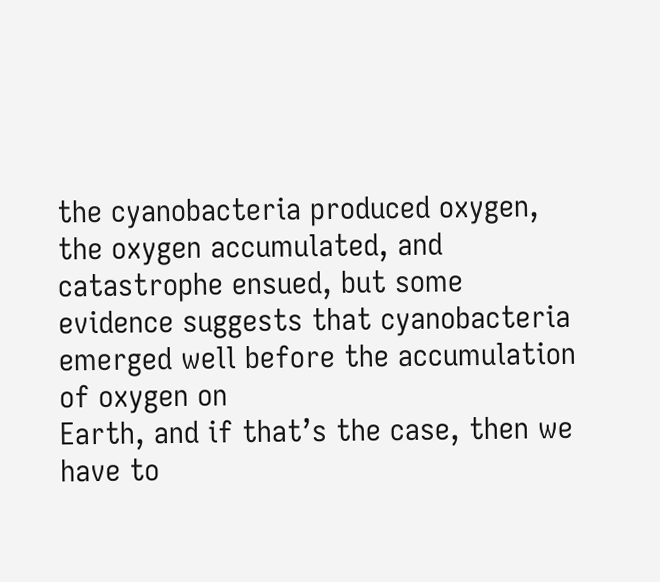the cyanobacteria produced oxygen, the oxygen accumulated, and catastrophe ensued, but some
evidence suggests that cyanobacteria emerged well before the accumulation of oxygen on
Earth, and if that’s the case, then we have to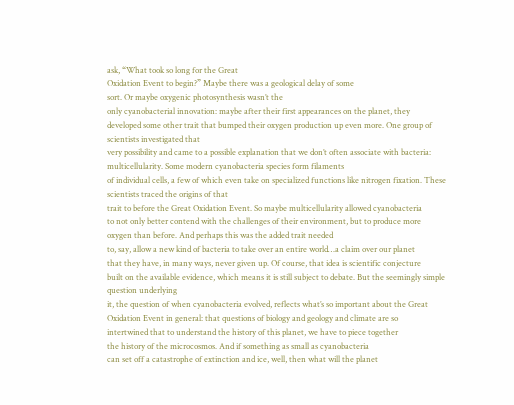ask, “What took so long for the Great
Oxidation Event to begin?” Maybe there was a geological delay of some
sort. Or maybe oxygenic photosynthesis wasn’t the
only cyanobacterial innovation: maybe after their first appearances on the planet, they
developed some other trait that bumped their oxygen production up even more. One group of scientists investigated that
very possibility and came to a possible explanation that we don’t often associate with bacteria:
multicellularity. Some modern cyanobacteria species form filaments
of individual cells, a few of which even take on specialized functions like nitrogen fixation. These scientists traced the origins of that
trait to before the Great Oxidation Event. So maybe multicellularity allowed cyanobacteria
to not only better contend with the challenges of their environment, but to produce more
oxygen than before. And perhaps this was the added trait needed
to, say, allow a new kind of bacteria to take over an entire world…a claim over our planet
that they have, in many ways, never given up. Of course, that idea is scientific conjecture
built on the available evidence, which means it is still subject to debate. But the seemingly simple question underlying
it, the question of when cyanobacteria evolved, reflects what’s so important about the Great
Oxidation Event in general: that questions of biology and geology and climate are so
intertwined that to understand the history of this planet, we have to piece together
the history of the microcosmos. And if something as small as cyanobacteria
can set off a catastrophe of extinction and ice, well, then what will the planet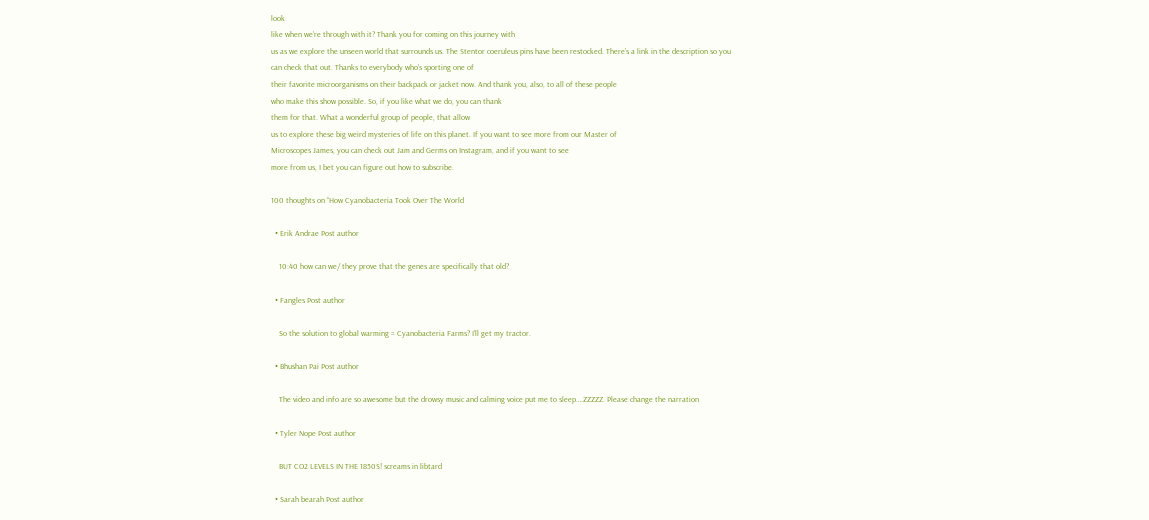look
like when we’re through with it? Thank you for coming on this journey with
us as we explore the unseen world that surrounds us. The Stentor coeruleus pins have been restocked. There’s a link in the description so you
can check that out. Thanks to everybody who’s sporting one of
their favorite microorganisms on their backpack or jacket now. And thank you, also, to all of these people
who make this show possible. So, if you like what we do, you can thank
them for that. What a wonderful group of people, that allow
us to explore these big weird mysteries of life on this planet. If you want to see more from our Master of
Microscopes James, you can check out Jam and Germs on Instagram, and if you want to see
more from us, I bet you can figure out how to subscribe.

100 thoughts on “How Cyanobacteria Took Over The World

  • Erik Andrae Post author

    10:40 how can we/ they prove that the genes are specifically that old?

  • Fangles Post author

    So the solution to global warming = Cyanobacteria Farms? I'll get my tractor.

  • Bhushan Pai Post author

    The video and info are so awesome but the drowsy music and calming voice put me to sleep….ZZZZZ. Please change the narration

  • Tyler Nope Post author

    BUT CO2 LEVELS IN THE 1850S! screams in libtard

  • Sarah bearah Post author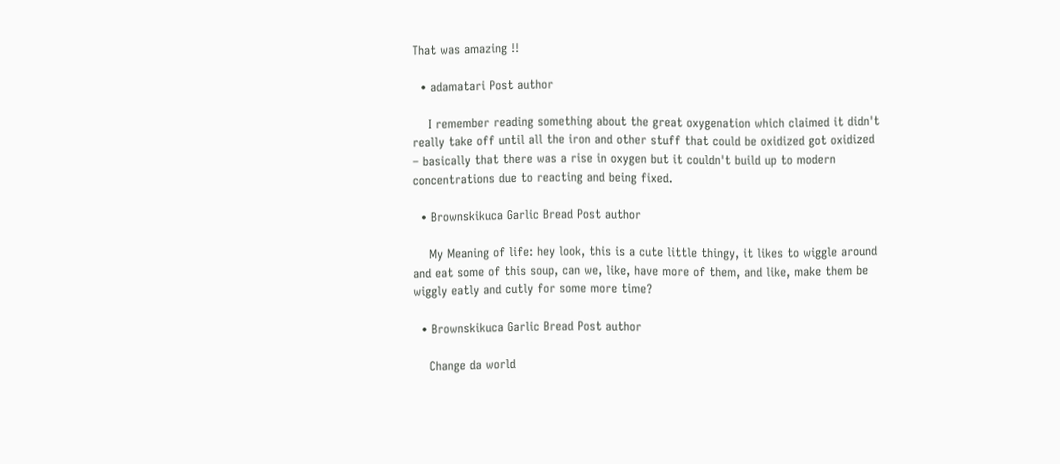That was amazing !!

  • adamatari Post author

    I remember reading something about the great oxygenation which claimed it didn't really take off until all the iron and other stuff that could be oxidized got oxidized – basically that there was a rise in oxygen but it couldn't build up to modern concentrations due to reacting and being fixed.

  • Brownskikuca Garlic Bread Post author

    My Meaning of life: hey look, this is a cute little thingy, it likes to wiggle around and eat some of this soup, can we, like, have more of them, and like, make them be wiggly eatly and cutly for some more time?

  • Brownskikuca Garlic Bread Post author

    Change da world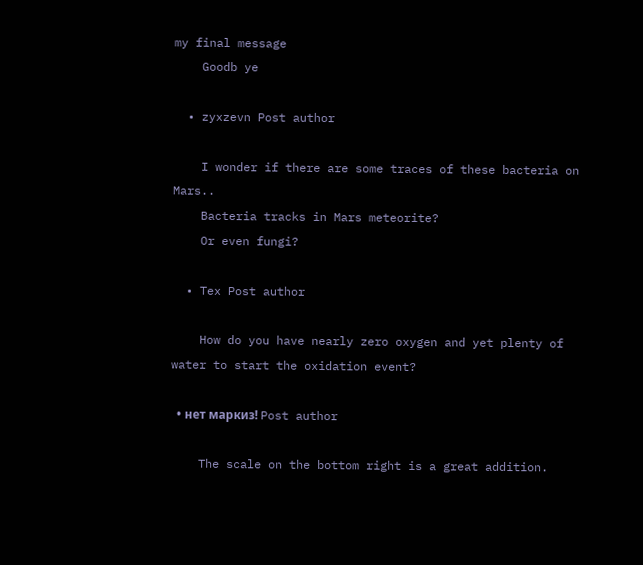my final message
    Goodb ye

  • zyxzevn Post author

    I wonder if there are some traces of these bacteria on Mars..
    Bacteria tracks in Mars meteorite?
    Or even fungi?

  • Tex Post author

    How do you have nearly zero oxygen and yet plenty of water to start the oxidation event?

  • нет маркиз! Post author

    The scale on the bottom right is a great addition.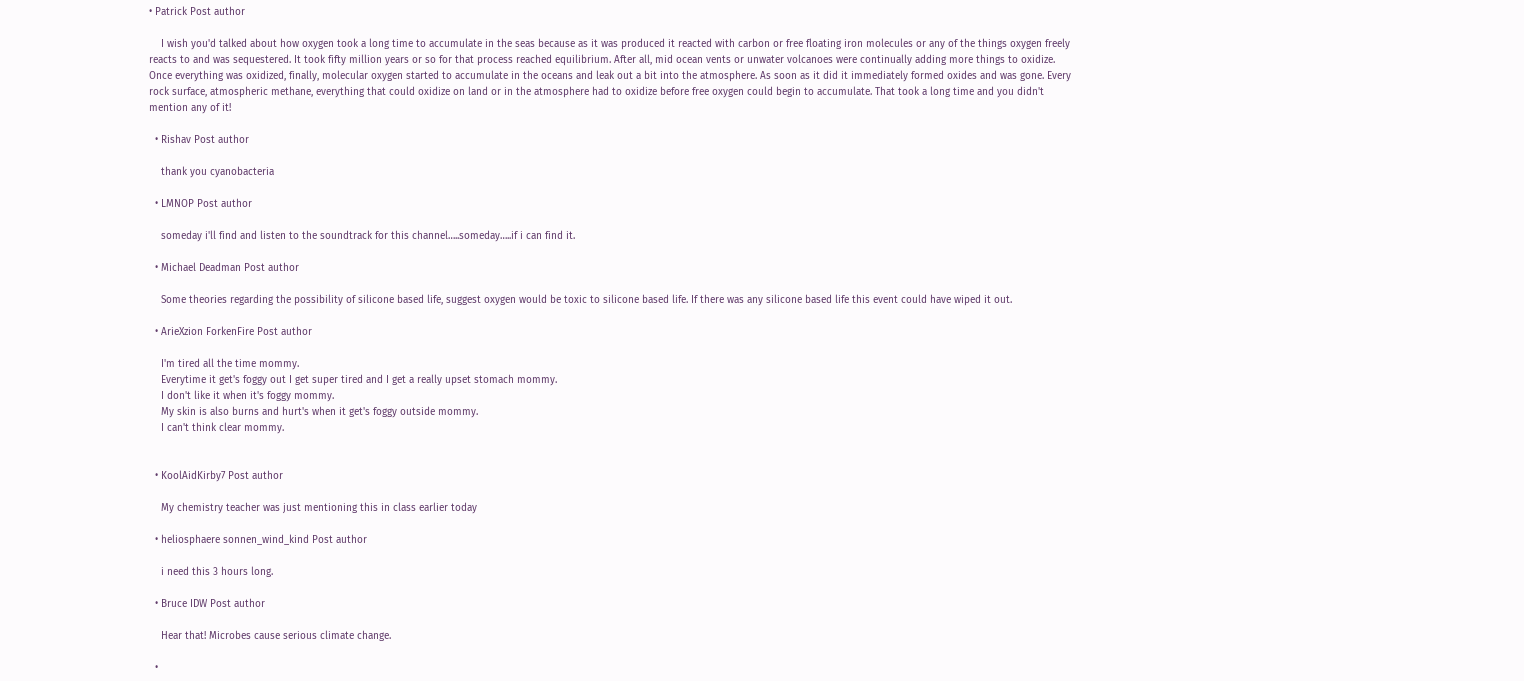• Patrick Post author

    I wish you'd talked about how oxygen took a long time to accumulate in the seas because as it was produced it reacted with carbon or free floating iron molecules or any of the things oxygen freely reacts to and was sequestered. It took fifty million years or so for that process reached equilibrium. After all, mid ocean vents or unwater volcanoes were continually adding more things to oxidize. Once everything was oxidized, finally, molecular oxygen started to accumulate in the oceans and leak out a bit into the atmosphere. As soon as it did it immediately formed oxides and was gone. Every rock surface, atmospheric methane, everything that could oxidize on land or in the atmosphere had to oxidize before free oxygen could begin to accumulate. That took a long time and you didn't mention any of it!

  • Rishav Post author

    thank you cyanobacteria

  • LMNOP Post author

    someday i'll find and listen to the soundtrack for this channel…..someday…..if i can find it.

  • Michael Deadman Post author

    Some theories regarding the possibility of silicone based life, suggest oxygen would be toxic to silicone based life. If there was any silicone based life this event could have wiped it out.

  • ArieXzion ForkenFire Post author

    I'm tired all the time mommy.
    Everytime it get's foggy out I get super tired and I get a really upset stomach mommy.
    I don't like it when it's foggy mommy.
    My skin is also burns and hurt's when it get's foggy outside mommy.
    I can't think clear mommy.


  • KoolAidKirby7 Post author

    My chemistry teacher was just mentioning this in class earlier today

  • heliosphaere sonnen_wind_kind Post author

    i need this 3 hours long.

  • Bruce IDW Post author

    Hear that! Microbes cause serious climate change.

  •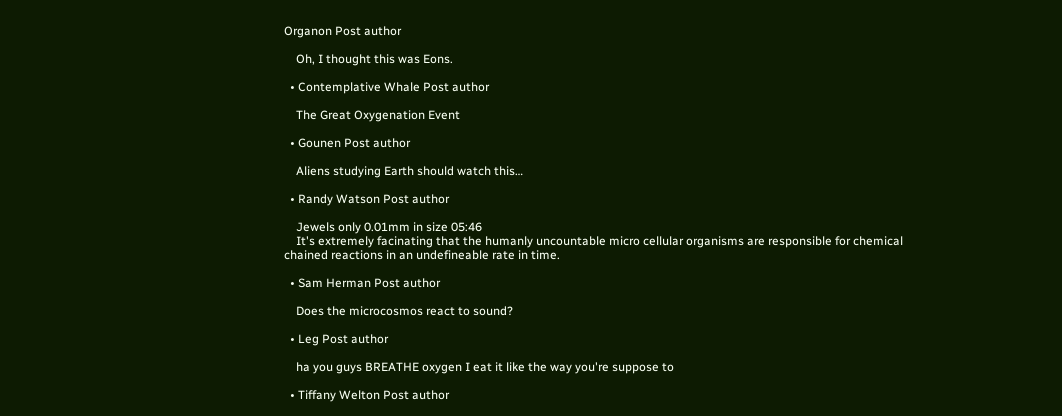Organon Post author

    Oh, I thought this was Eons.

  • Contemplative Whale Post author

    The Great Oxygenation Event

  • Gounen Post author

    Aliens studying Earth should watch this…

  • Randy Watson Post author

    Jewels only 0.01mm in size 05:46
    It's extremely facinating that the humanly uncountable micro cellular organisms are responsible for chemical chained reactions in an undefineable rate in time.

  • Sam Herman Post author

    Does the microcosmos react to sound?

  • Leg Post author

    ha you guys BREATHE oxygen I eat it like the way you're suppose to

  • Tiffany Welton Post author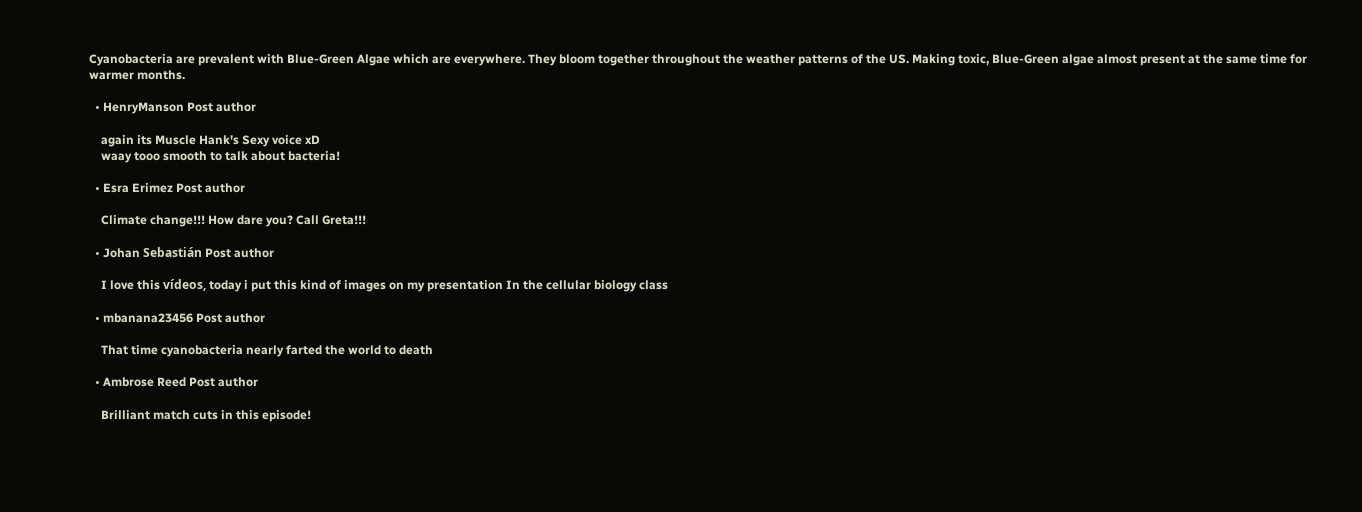Cyanobacteria are prevalent with Blue-Green Algae which are everywhere. They bloom together throughout the weather patterns of the US. Making toxic, Blue-Green algae almost present at the same time for warmer months.

  • HenryManson Post author

    again its Muscle Hank's Sexy voice xD
    waay tooo smooth to talk about bacteria!

  • Esra Erimez Post author

    Climate change!!! How dare you? Call Greta!!!

  • Johan Sebastián Post author

    I love this vídeos, today i put this kind of images on my presentation In the cellular biology class

  • mbanana23456 Post author

    That time cyanobacteria nearly farted the world to death

  • Ambrose Reed Post author

    Brilliant match cuts in this episode!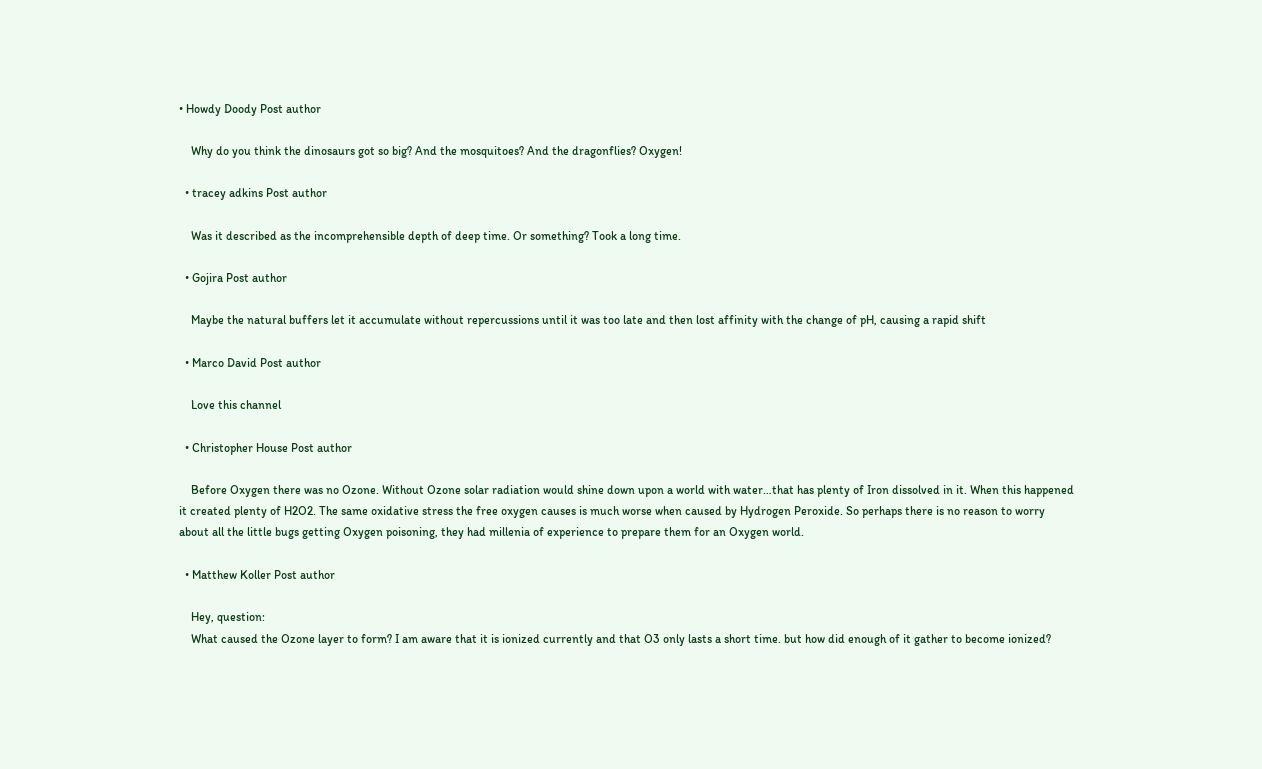• Howdy Doody Post author

    Why do you think the dinosaurs got so big? And the mosquitoes? And the dragonflies? Oxygen!

  • tracey adkins Post author

    Was it described as the incomprehensible depth of deep time. Or something? Took a long time.

  • Gojira Post author

    Maybe the natural buffers let it accumulate without repercussions until it was too late and then lost affinity with the change of pH, causing a rapid shift

  • Marco David Post author

    Love this channel

  • Christopher House Post author

    Before Oxygen there was no Ozone. Without Ozone solar radiation would shine down upon a world with water…that has plenty of Iron dissolved in it. When this happened it created plenty of H2O2. The same oxidative stress the free oxygen causes is much worse when caused by Hydrogen Peroxide. So perhaps there is no reason to worry about all the little bugs getting Oxygen poisoning, they had millenia of experience to prepare them for an Oxygen world.

  • Matthew Koller Post author

    Hey, question:
    What caused the Ozone layer to form? I am aware that it is ionized currently and that O3 only lasts a short time. but how did enough of it gather to become ionized?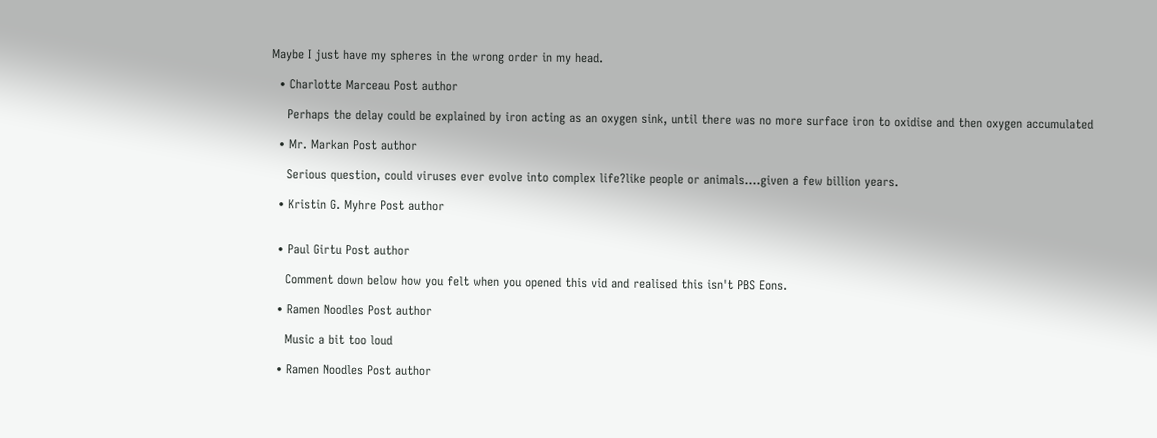Maybe I just have my spheres in the wrong order in my head.

  • Charlotte Marceau Post author

    Perhaps the delay could be explained by iron acting as an oxygen sink, until there was no more surface iron to oxidise and then oxygen accumulated

  • Mr. Markan Post author

    Serious question, could viruses ever evolve into complex life?like people or animals….given a few billion years.

  • Kristin G. Myhre Post author


  • Paul Girtu Post author

    Comment down below how you felt when you opened this vid and realised this isn't PBS Eons.

  • Ramen Noodles Post author

    Music a bit too loud

  • Ramen Noodles Post author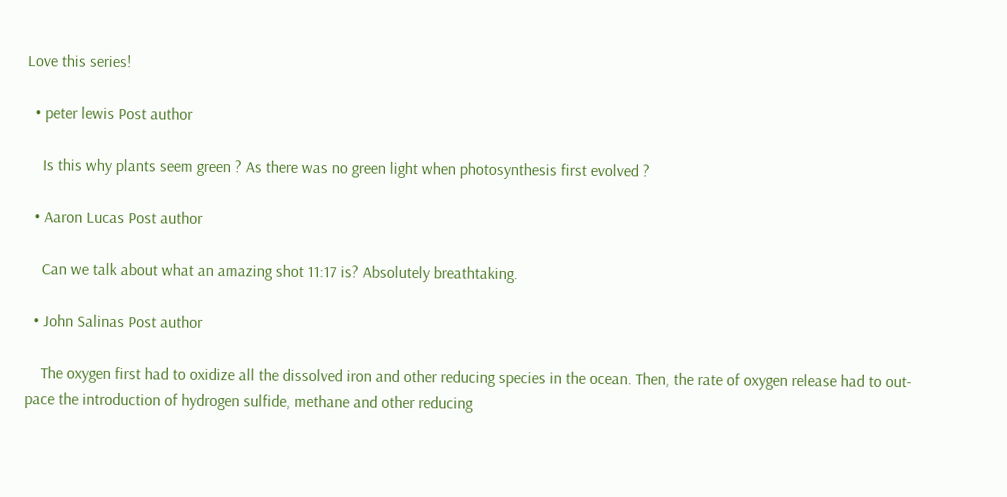Love this series!

  • peter lewis Post author

    Is this why plants seem green ? As there was no green light when photosynthesis first evolved ?

  • Aaron Lucas Post author

    Can we talk about what an amazing shot 11:17 is? Absolutely breathtaking.

  • John Salinas Post author

    The oxygen first had to oxidize all the dissolved iron and other reducing species in the ocean. Then, the rate of oxygen release had to out-pace the introduction of hydrogen sulfide, methane and other reducing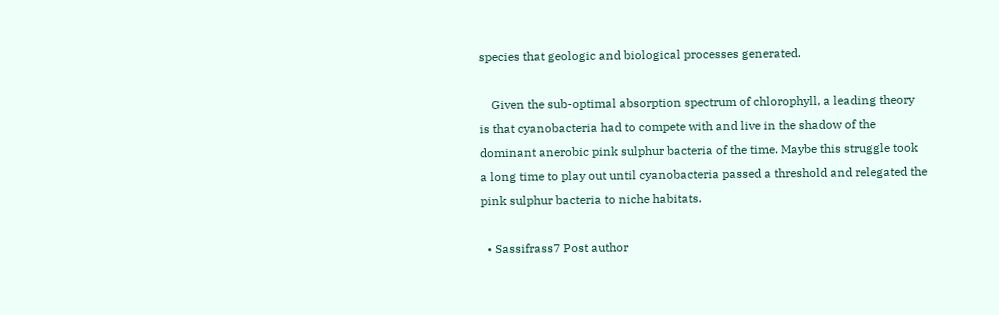species that geologic and biological processes generated.

    Given the sub-optimal absorption spectrum of chlorophyll, a leading theory is that cyanobacteria had to compete with and live in the shadow of the dominant anerobic pink sulphur bacteria of the time. Maybe this struggle took a long time to play out until cyanobacteria passed a threshold and relegated the pink sulphur bacteria to niche habitats.

  • Sassifrass7 Post author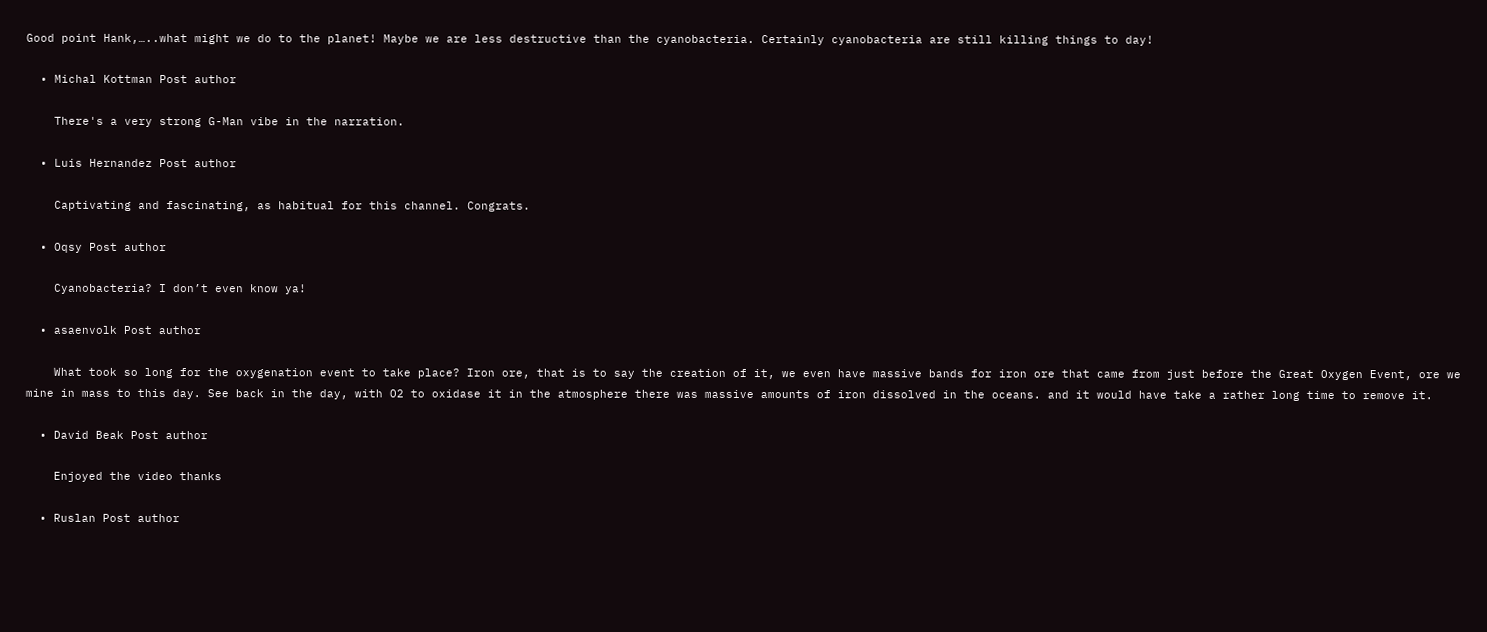Good point Hank,…..what might we do to the planet! Maybe we are less destructive than the cyanobacteria. Certainly cyanobacteria are still killing things to day!

  • Michal Kottman Post author

    There's a very strong G-Man vibe in the narration.

  • Luis Hernandez Post author

    Captivating and fascinating, as habitual for this channel. Congrats.

  • Oqsy Post author

    Cyanobacteria? I don’t even know ya!

  • asaenvolk Post author

    What took so long for the oxygenation event to take place? Iron ore, that is to say the creation of it, we even have massive bands for iron ore that came from just before the Great Oxygen Event, ore we mine in mass to this day. See back in the day, with O2 to oxidase it in the atmosphere there was massive amounts of iron dissolved in the oceans. and it would have take a rather long time to remove it.

  • David Beak Post author

    Enjoyed the video thanks

  • Ruslan Post author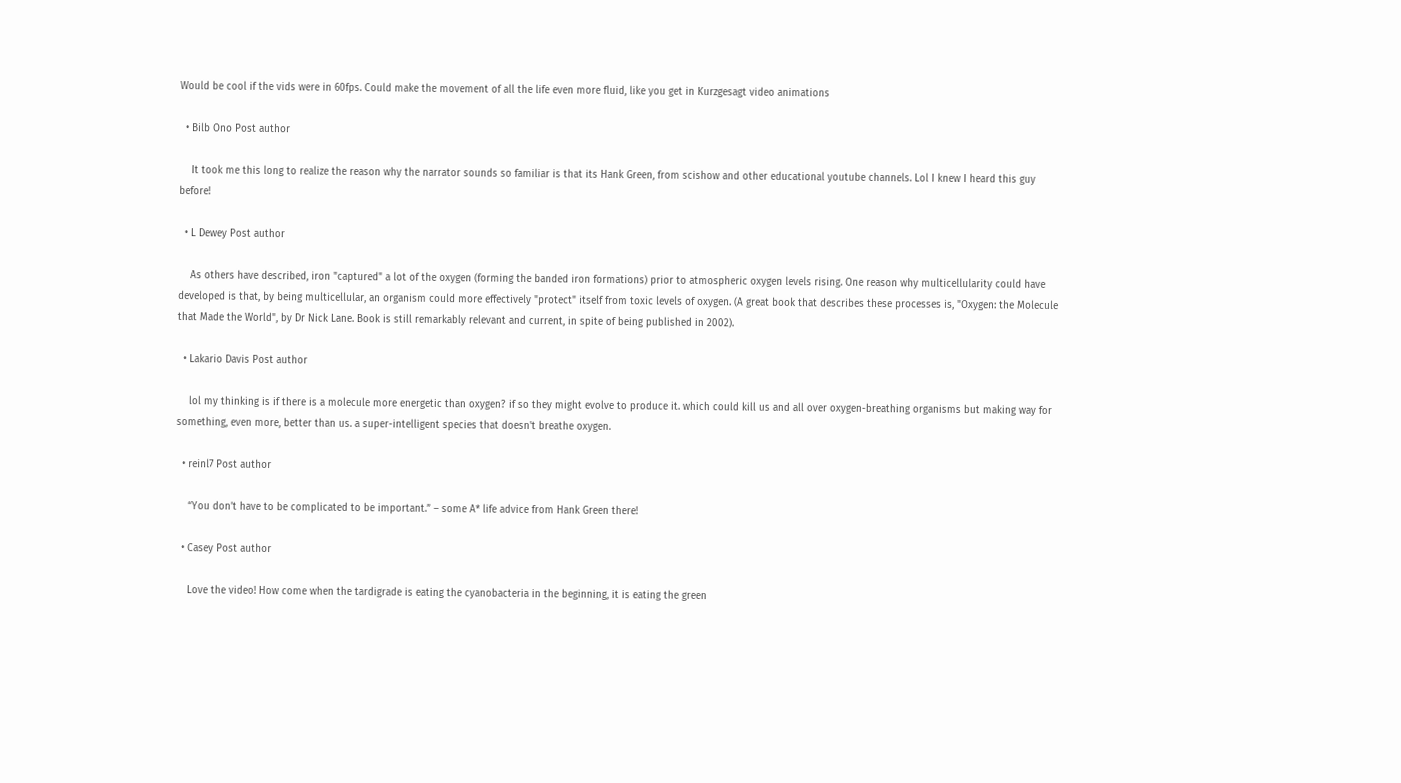Would be cool if the vids were in 60fps. Could make the movement of all the life even more fluid, like you get in Kurzgesagt video animations

  • Bilb Ono Post author

    It took me this long to realize the reason why the narrator sounds so familiar is that its Hank Green, from scishow and other educational youtube channels. Lol I knew I heard this guy before!

  • L Dewey Post author

    As others have described, iron "captured" a lot of the oxygen (forming the banded iron formations) prior to atmospheric oxygen levels rising. One reason why multicellularity could have developed is that, by being multicellular, an organism could more effectively "protect" itself from toxic levels of oxygen. (A great book that describes these processes is, "Oxygen: the Molecule that Made the World", by Dr Nick Lane. Book is still remarkably relevant and current, in spite of being published in 2002).

  • Lakario Davis Post author

    lol my thinking is if there is a molecule more energetic than oxygen? if so they might evolve to produce it. which could kill us and all over oxygen-breathing organisms but making way for something, even more, better than us. a super-intelligent species that doesn't breathe oxygen.

  • reinl7 Post author

    “You don’t have to be complicated to be important.” – some A* life advice from Hank Green there!

  • Casey Post author

    Love the video! How come when the tardigrade is eating the cyanobacteria in the beginning, it is eating the green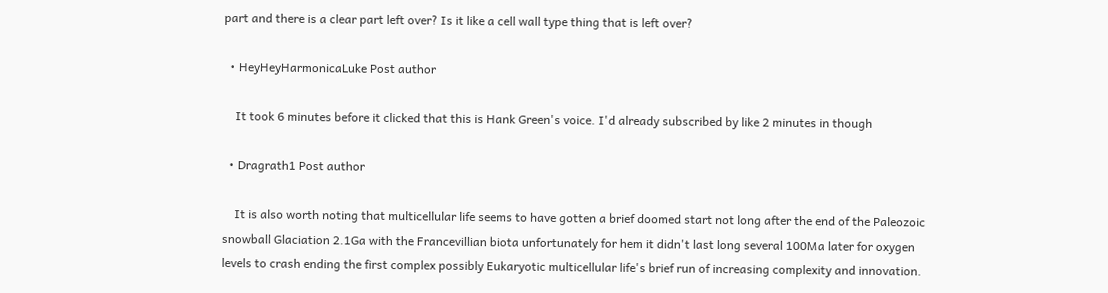part and there is a clear part left over? Is it like a cell wall type thing that is left over?

  • HeyHeyHarmonicaLuke Post author

    It took 6 minutes before it clicked that this is Hank Green's voice. I'd already subscribed by like 2 minutes in though

  • Dragrath1 Post author

    It is also worth noting that multicellular life seems to have gotten a brief doomed start not long after the end of the Paleozoic snowball Glaciation 2.1Ga with the Francevillian biota unfortunately for hem it didn't last long several 100Ma later for oxygen levels to crash ending the first complex possibly Eukaryotic multicellular life's brief run of increasing complexity and innovation.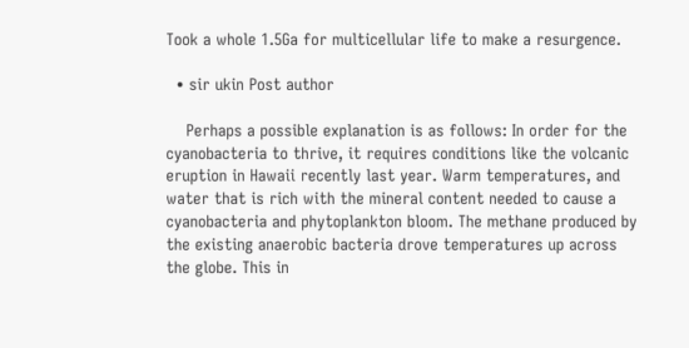Took a whole 1.5Ga for multicellular life to make a resurgence.

  • sir ukin Post author

    Perhaps a possible explanation is as follows: In order for the cyanobacteria to thrive, it requires conditions like the volcanic eruption in Hawaii recently last year. Warm temperatures, and water that is rich with the mineral content needed to cause a cyanobacteria and phytoplankton bloom. The methane produced by the existing anaerobic bacteria drove temperatures up across the globe. This in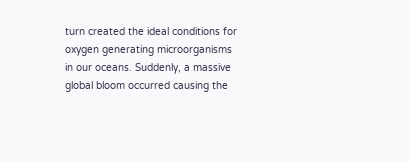turn created the ideal conditions for oxygen generating microorganisms in our oceans. Suddenly, a massive global bloom occurred causing the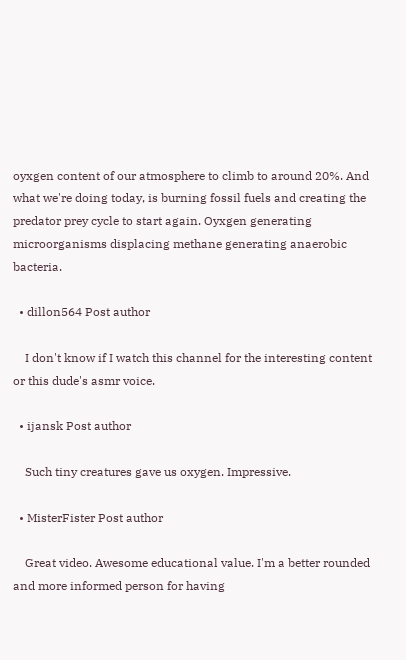oyxgen content of our atmosphere to climb to around 20%. And what we're doing today, is burning fossil fuels and creating the predator prey cycle to start again. Oyxgen generating microorganisms displacing methane generating anaerobic bacteria.

  • dillon564 Post author

    I don't know if I watch this channel for the interesting content or this dude's asmr voice.

  • ijansk Post author

    Such tiny creatures gave us oxygen. Impressive.

  • MisterFister Post author

    Great video. Awesome educational value. I'm a better rounded and more informed person for having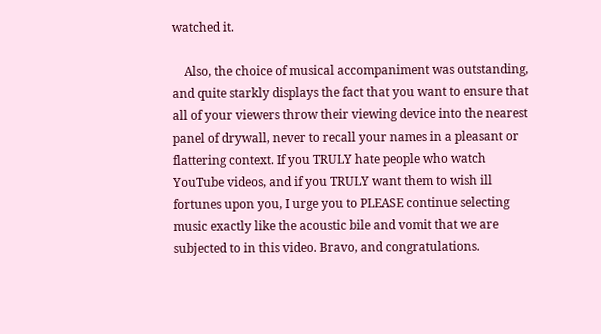watched it.

    Also, the choice of musical accompaniment was outstanding, and quite starkly displays the fact that you want to ensure that all of your viewers throw their viewing device into the nearest panel of drywall, never to recall your names in a pleasant or flattering context. If you TRULY hate people who watch YouTube videos, and if you TRULY want them to wish ill fortunes upon you, I urge you to PLEASE continue selecting music exactly like the acoustic bile and vomit that we are subjected to in this video. Bravo, and congratulations.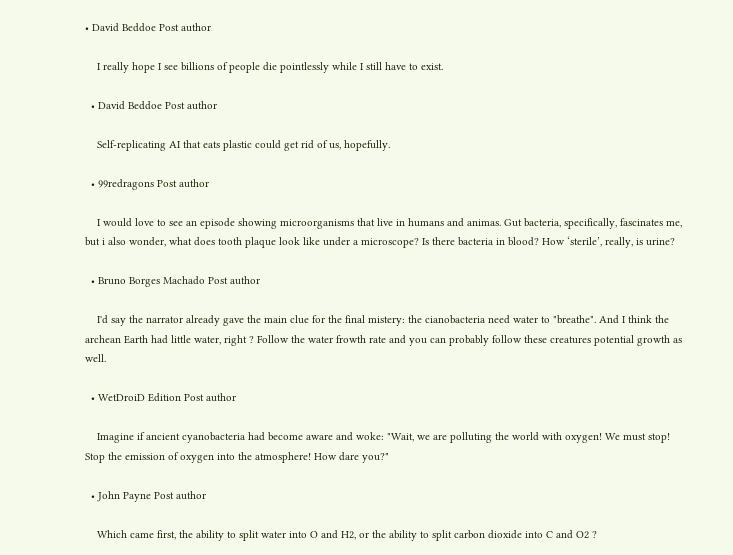• David Beddoe Post author

    I really hope I see billions of people die pointlessly while I still have to exist.

  • David Beddoe Post author

    Self-replicating AI that eats plastic could get rid of us, hopefully.

  • 99redragons Post author

    I would love to see an episode showing microorganisms that live in humans and animas. Gut bacteria, specifically, fascinates me, but i also wonder, what does tooth plaque look like under a microscope? Is there bacteria in blood? How ‘sterile’, really, is urine?

  • Bruno Borges Machado Post author

    I'd say the narrator already gave the main clue for the final mistery: the cianobacteria need water to "breathe". And I think the archean Earth had little water, right ? Follow the water frowth rate and you can probably follow these creatures potential growth as well.

  • WetDroiD Edition Post author

    Imagine if ancient cyanobacteria had become aware and woke: "Wait, we are polluting the world with oxygen! We must stop! Stop the emission of oxygen into the atmosphere! How dare you?"

  • John Payne Post author

    Which came first, the ability to split water into O and H2, or the ability to split carbon dioxide into C and O2 ?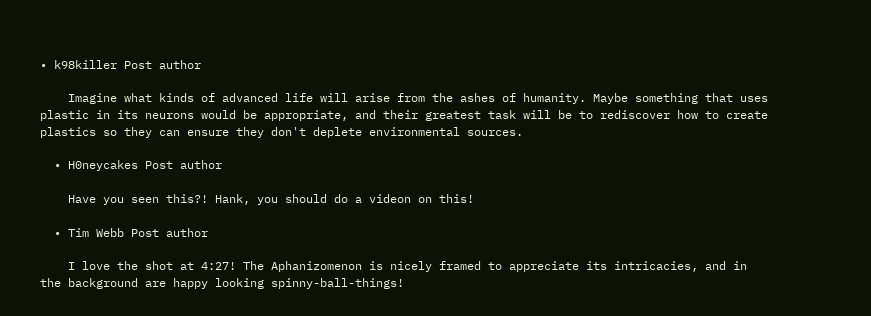• k98killer Post author

    Imagine what kinds of advanced life will arise from the ashes of humanity. Maybe something that uses plastic in its neurons would be appropriate, and their greatest task will be to rediscover how to create plastics so they can ensure they don't deplete environmental sources.

  • H0neycakes Post author

    Have you seen this?! Hank, you should do a videon on this!

  • Tim Webb Post author

    I love the shot at 4:27! The Aphanizomenon is nicely framed to appreciate its intricacies, and in the background are happy looking spinny-ball-things!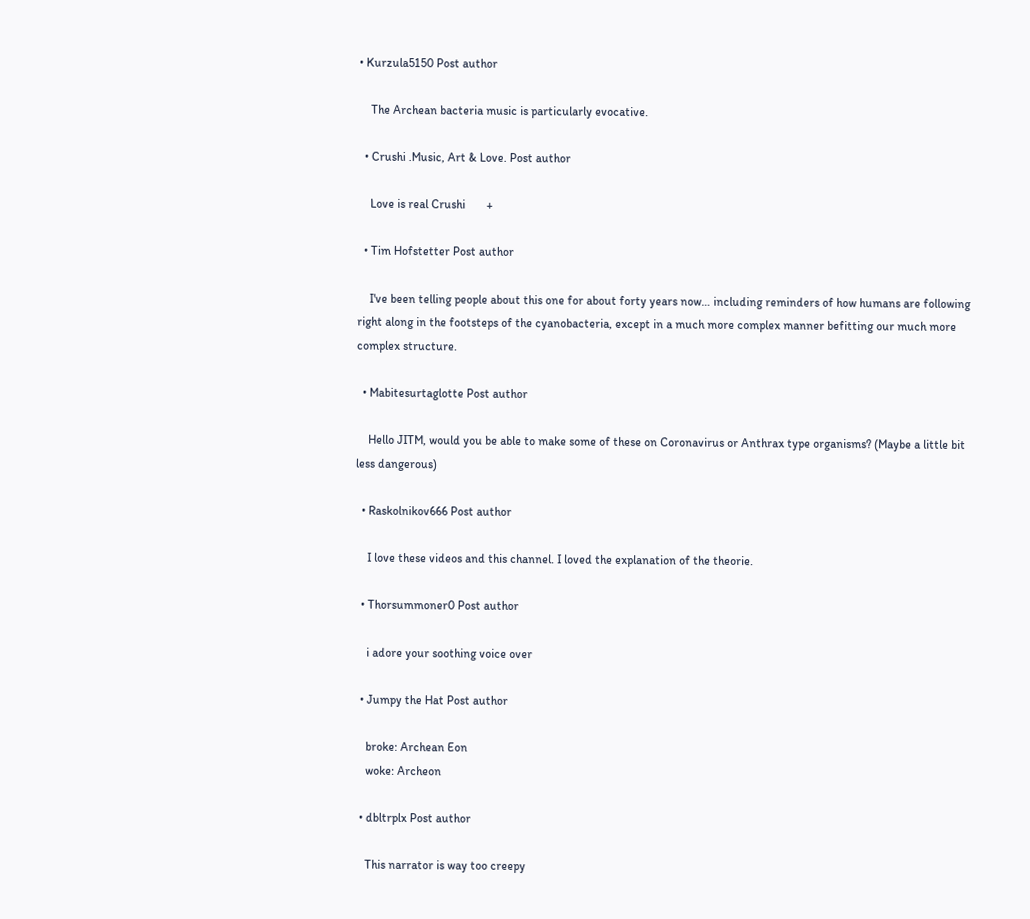• Kurzula5150 Post author

    The Archean bacteria music is particularly evocative.

  • Crushi .Music, Art & Love. Post author

    Love is real Crushi       +

  • Tim Hofstetter Post author

    I've been telling people about this one for about forty years now… including reminders of how humans are following right along in the footsteps of the cyanobacteria, except in a much more complex manner befitting our much more complex structure.

  • Mabitesurtaglotte Post author

    Hello JITM, would you be able to make some of these on Coronavirus or Anthrax type organisms? (Maybe a little bit less dangerous)

  • Raskolnikov666 Post author

    I love these videos and this channel. I loved the explanation of the theorie.

  • Thorsummoner0 Post author

    i adore your soothing voice over

  • Jumpy the Hat Post author

    broke: Archean Eon
    woke: Archeon

  • dbltrplx Post author

    This narrator is way too creepy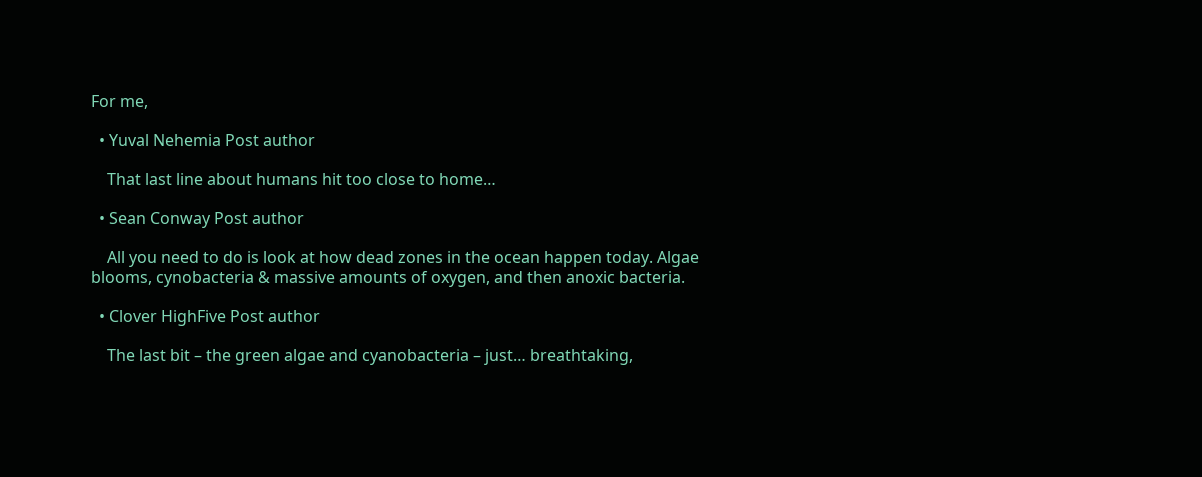For me,

  • Yuval Nehemia Post author

    That last line about humans hit too close to home…

  • Sean Conway Post author

    All you need to do is look at how dead zones in the ocean happen today. Algae blooms, cynobacteria & massive amounts of oxygen, and then anoxic bacteria.

  • Clover HighFive Post author

    The last bit – the green algae and cyanobacteria – just… breathtaking,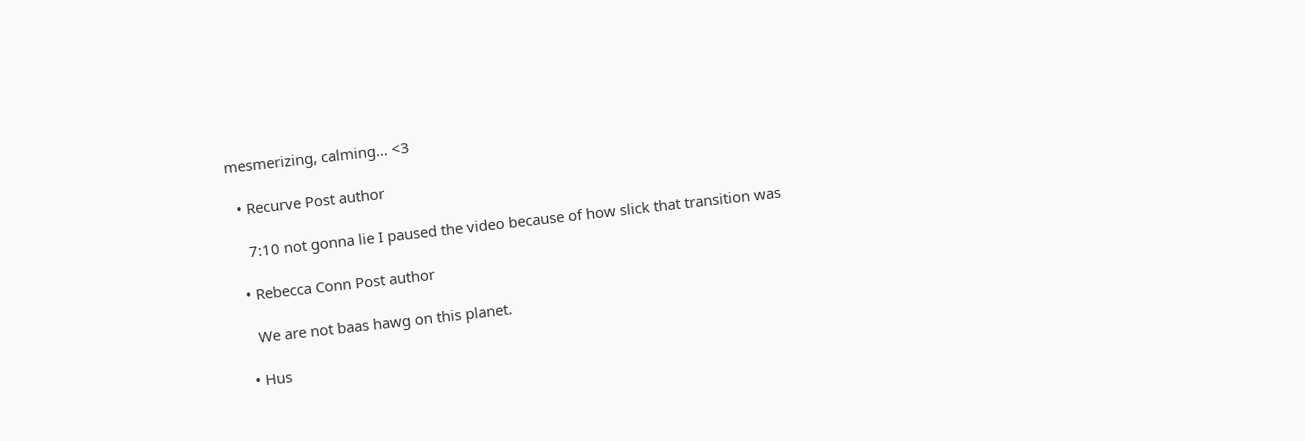mesmerizing, calming… <3

  • Recurve Post author

    7:10 not gonna lie I paused the video because of how slick that transition was

  • Rebecca Conn Post author

    We are not baas hawg on this planet.

  • Hus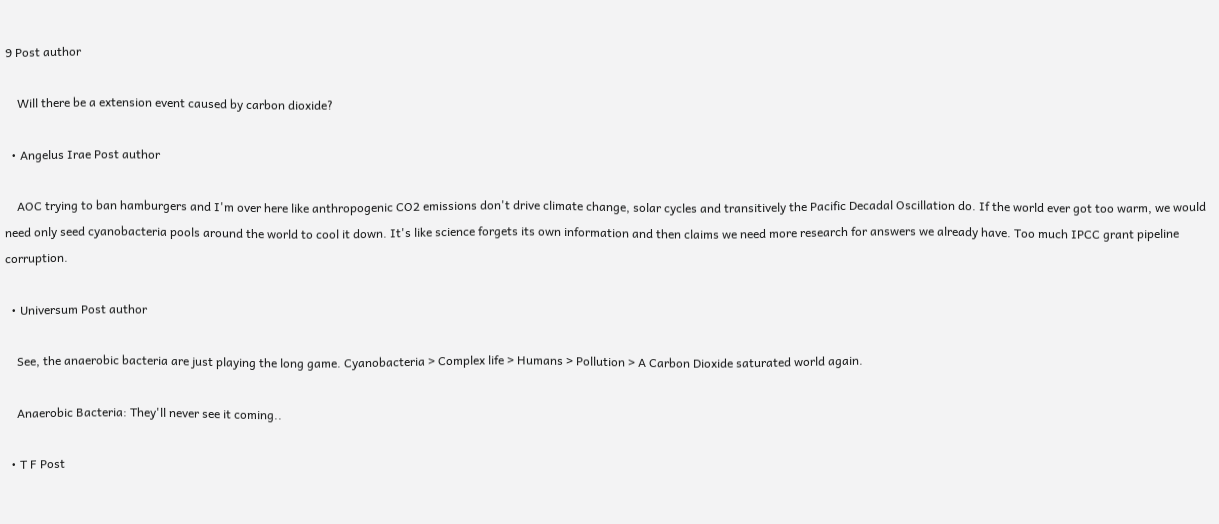9 Post author

    Will there be a extension event caused by carbon dioxide?

  • Angelus Irae Post author

    AOC trying to ban hamburgers and I'm over here like anthropogenic CO2 emissions don't drive climate change, solar cycles and transitively the Pacific Decadal Oscillation do. If the world ever got too warm, we would need only seed cyanobacteria pools around the world to cool it down. It's like science forgets its own information and then claims we need more research for answers we already have. Too much IPCC grant pipeline corruption.

  • Universum Post author

    See, the anaerobic bacteria are just playing the long game. Cyanobacteria > Complex life > Humans > Pollution > A Carbon Dioxide saturated world again.

    Anaerobic Bacteria: They'll never see it coming..

  • T F Post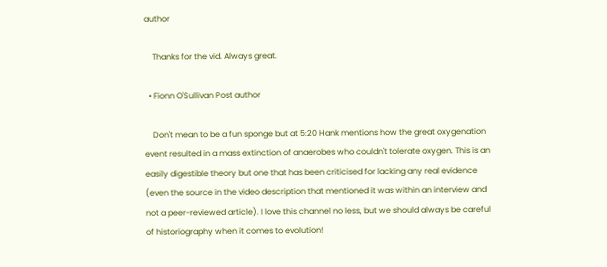author

    Thanks for the vid. Always great.

  • Fionn O'Sullivan Post author

    Don't mean to be a fun sponge but at 5:20 Hank mentions how the great oxygenation event resulted in a mass extinction of anaerobes who couldn't tolerate oxygen. This is an easily digestible theory but one that has been criticised for lacking any real evidence (even the source in the video description that mentioned it was within an interview and not a peer-reviewed article). I love this channel no less, but we should always be careful of historiography when it comes to evolution!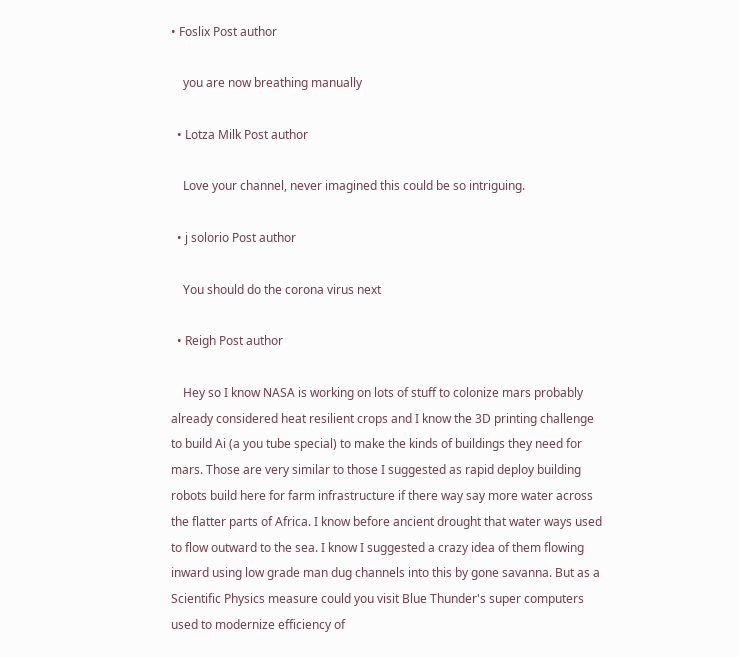• Foslix Post author

    you are now breathing manually

  • Lotza Milk Post author

    Love your channel, never imagined this could be so intriguing.

  • j solorio Post author

    You should do the corona virus next

  • Reigh Post author

    Hey so I know NASA is working on lots of stuff to colonize mars probably already considered heat resilient crops and I know the 3D printing challenge to build Ai (a you tube special) to make the kinds of buildings they need for mars. Those are very similar to those I suggested as rapid deploy building robots build here for farm infrastructure if there way say more water across the flatter parts of Africa. I know before ancient drought that water ways used to flow outward to the sea. I know I suggested a crazy idea of them flowing inward using low grade man dug channels into this by gone savanna. But as a Scientific Physics measure could you visit Blue Thunder's super computers used to modernize efficiency of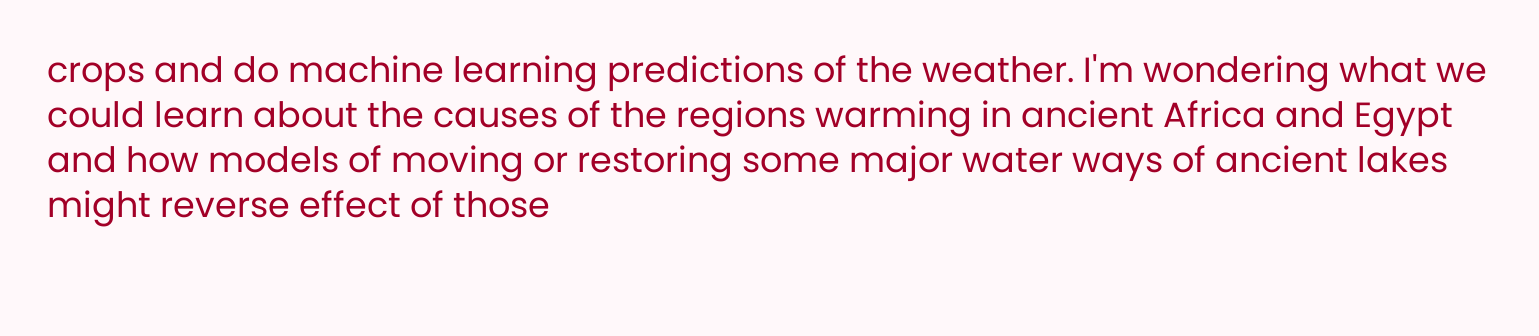crops and do machine learning predictions of the weather. I'm wondering what we could learn about the causes of the regions warming in ancient Africa and Egypt and how models of moving or restoring some major water ways of ancient lakes might reverse effect of those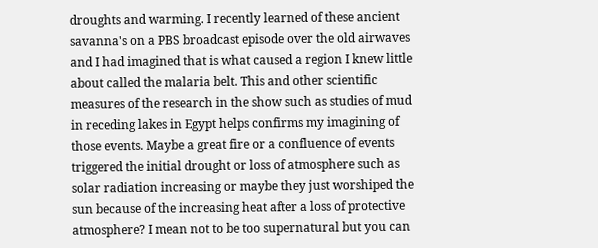droughts and warming. I recently learned of these ancient savanna's on a PBS broadcast episode over the old airwaves and I had imagined that is what caused a region I knew little about called the malaria belt. This and other scientific measures of the research in the show such as studies of mud in receding lakes in Egypt helps confirms my imagining of those events. Maybe a great fire or a confluence of events triggered the initial drought or loss of atmosphere such as solar radiation increasing or maybe they just worshiped the sun because of the increasing heat after a loss of protective atmosphere? I mean not to be too supernatural but you can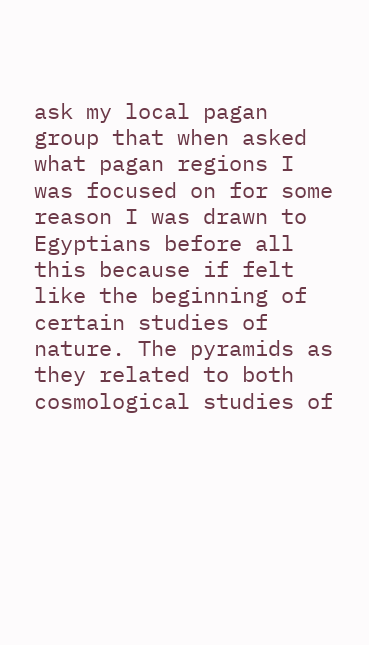ask my local pagan group that when asked what pagan regions I was focused on for some reason I was drawn to Egyptians before all this because if felt like the beginning of certain studies of nature. The pyramids as they related to both cosmological studies of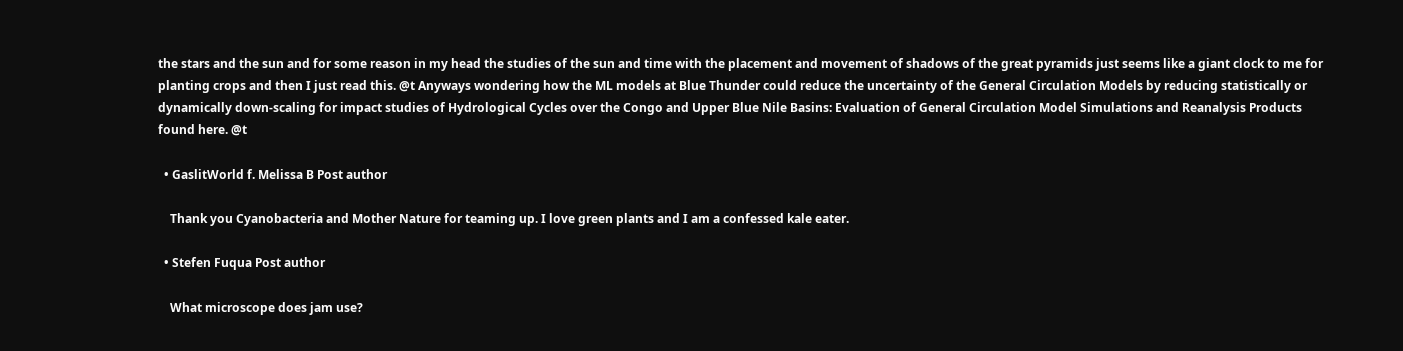the stars and the sun and for some reason in my head the studies of the sun and time with the placement and movement of shadows of the great pyramids just seems like a giant clock to me for planting crops and then I just read this. @t Anyways wondering how the ML models at Blue Thunder could reduce the uncertainty of the General Circulation Models by reducing statistically or dynamically down-scaling for impact studies of Hydrological Cycles over the Congo and Upper Blue Nile Basins: Evaluation of General Circulation Model Simulations and Reanalysis Products found here. @t

  • GaslitWorld f. Melissa B Post author

    Thank you Cyanobacteria and Mother Nature for teaming up. I love green plants and I am a confessed kale eater.

  • Stefen Fuqua Post author

    What microscope does jam use?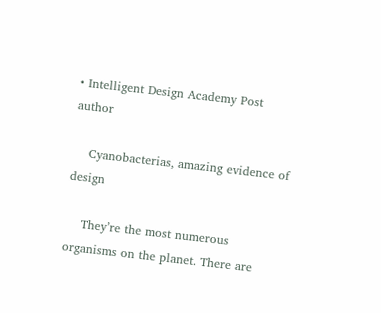• Intelligent Design Academy Post author

    Cyanobacterias, amazing evidence of design

    They’re the most numerous organisms on the planet. There are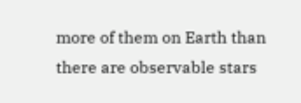more of them on Earth than there are observable stars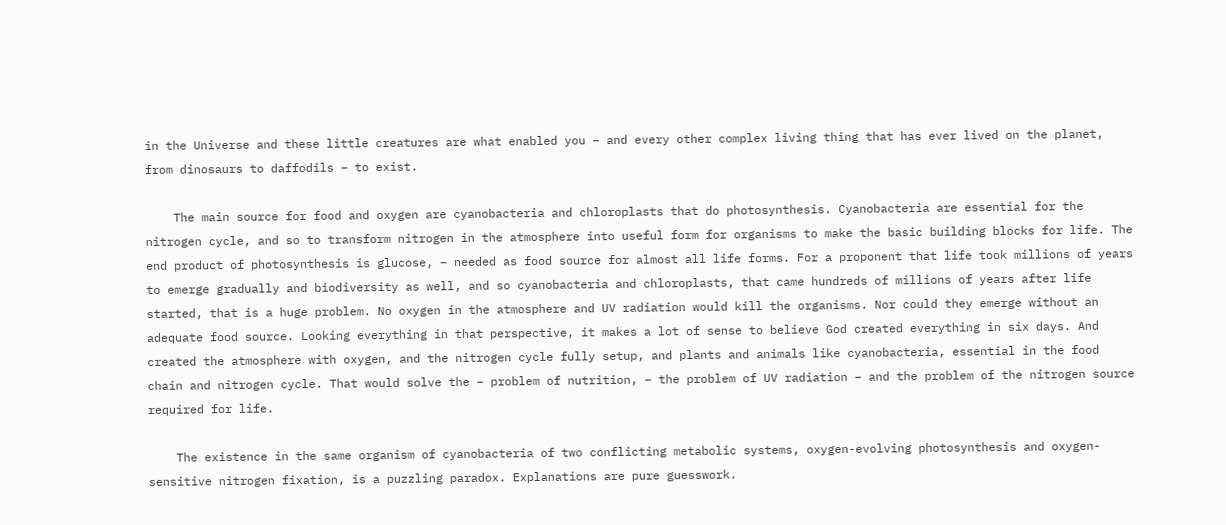in the Universe and these little creatures are what enabled you – and every other complex living thing that has ever lived on the planet, from dinosaurs to daffodils – to exist.

    The main source for food and oxygen are cyanobacteria and chloroplasts that do photosynthesis. Cyanobacteria are essential for the nitrogen cycle, and so to transform nitrogen in the atmosphere into useful form for organisms to make the basic building blocks for life. The end product of photosynthesis is glucose, – needed as food source for almost all life forms. For a proponent that life took millions of years to emerge gradually and biodiversity as well, and so cyanobacteria and chloroplasts, that came hundreds of millions of years after life started, that is a huge problem. No oxygen in the atmosphere and UV radiation would kill the organisms. Nor could they emerge without an adequate food source. Looking everything in that perspective, it makes a lot of sense to believe God created everything in six days. And created the atmosphere with oxygen, and the nitrogen cycle fully setup, and plants and animals like cyanobacteria, essential in the food chain and nitrogen cycle. That would solve the – problem of nutrition, – the problem of UV radiation – and the problem of the nitrogen source required for life.

    The existence in the same organism of cyanobacteria of two conflicting metabolic systems, oxygen-evolving photosynthesis and oxygen-sensitive nitrogen fixation, is a puzzling paradox. Explanations are pure guesswork.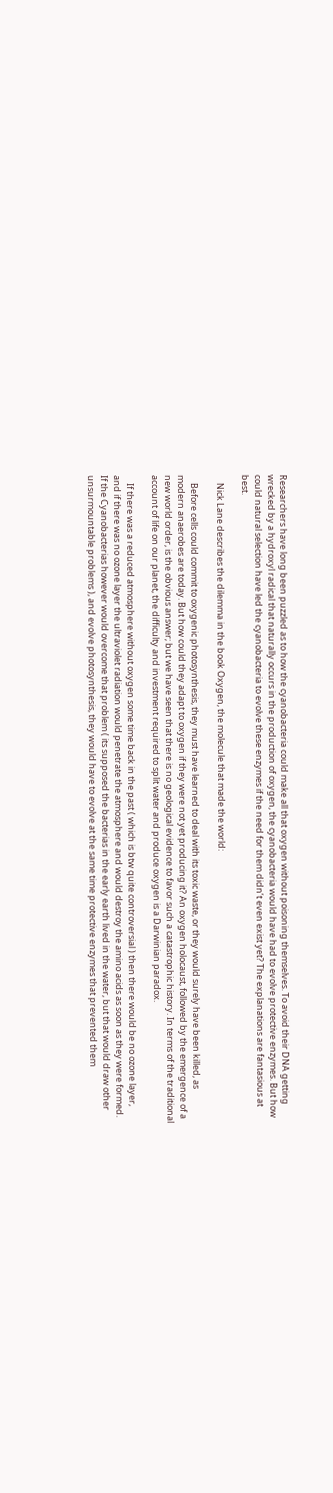Researchers have long been puzzled as to how the cyanobacteria could make all that oxygen without poisoning themselves. To avoid their DNA getting wrecked by a hydroxyl radical that naturally occurs in the production of oxygen, the cyanobacteria would have had to evolve protective enzymes. But how could natural selection have led the cyanobacteria to evolve these enzymes if the need for them didn’t even exist yet? The explanations are fantasious at best.

    Nick Lane describes the dilemma in the book Oxygen, the molecule that made the world:

    Before cells could commit to oxygenic photosynthesis, they must have learned to deal with its toxic waste, or they would surely have been killed, as modern anaerobes are today. But how could they adapt to oxygen if they were not yet producing it? An oxygen holocaust, followed by the emergence of a new world order, is the obvious answer; but we have seen that there is no geological evidence to favor such a catastrophic history. In terms of the traditional account of life on our planet, the difficulty and investment required to split water and produce oxygen is a Darwinian paradox.

    If there was a reduced atmosphere without oxygen some time back in the past ( which is btw quite controversial ) then there would be no ozone layer, and if there was no ozone layer the ultraviolet radiation would penetrate the atmosphere and would destroy the amino acids as soon as they were formed. If the Cyanobacterias however would overcome that problem ( its supposed the bacterias in the early earth lived in the water, but that would draw other unsurmountable problems ), and evolve photosynthesis, they would have to evolve at the same time protective enzymes that prevented them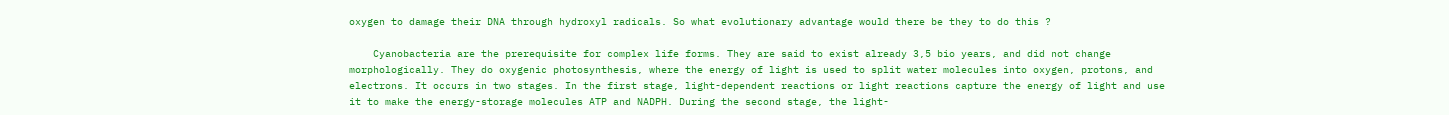oxygen to damage their DNA through hydroxyl radicals. So what evolutionary advantage would there be they to do this ?

    Cyanobacteria are the prerequisite for complex life forms. They are said to exist already 3,5 bio years, and did not change morphologically. They do oxygenic photosynthesis, where the energy of light is used to split water molecules into oxygen, protons, and electrons. It occurs in two stages. In the first stage, light-dependent reactions or light reactions capture the energy of light and use it to make the energy-storage molecules ATP and NADPH. During the second stage, the light-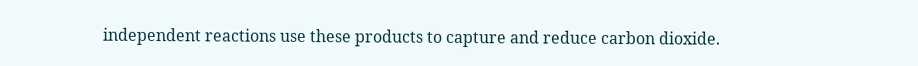independent reactions use these products to capture and reduce carbon dioxide.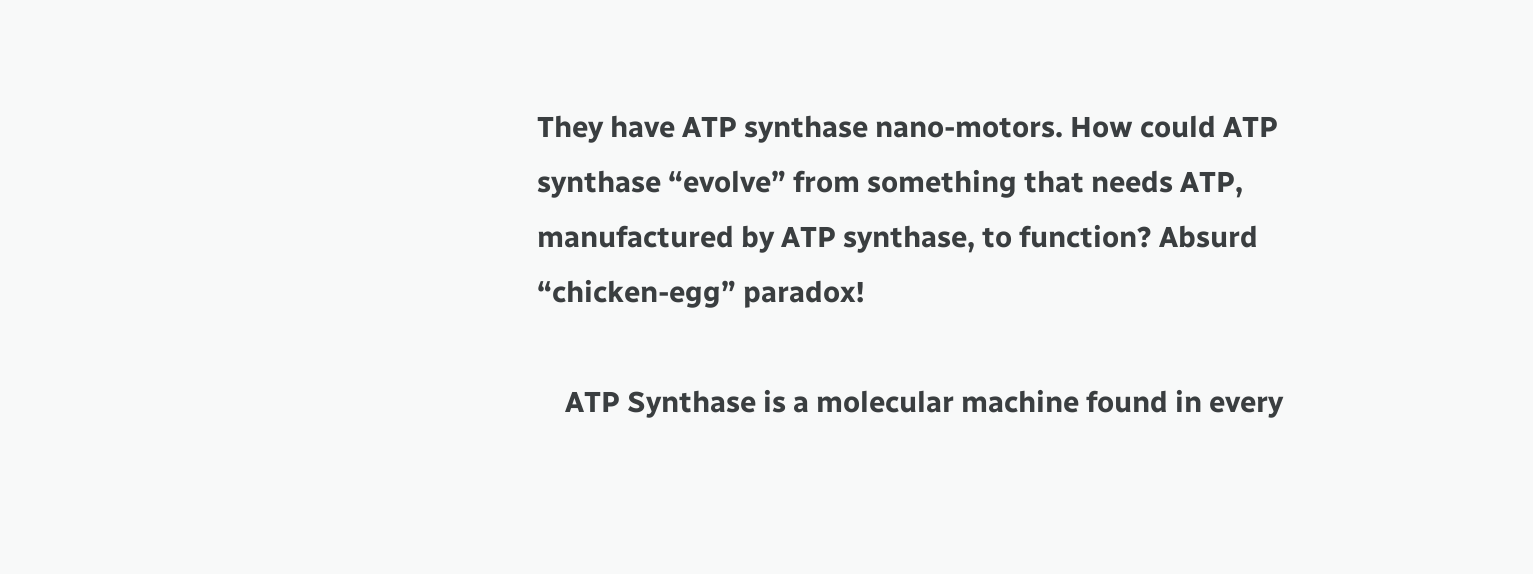They have ATP synthase nano-motors. How could ATP synthase “evolve” from something that needs ATP, manufactured by ATP synthase, to function? Absurd “chicken-egg” paradox!

    ATP Synthase is a molecular machine found in every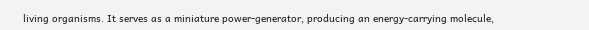living organisms. It serves as a miniature power-generator, producing an energy-carrying molecule,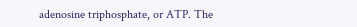adenosine triphosphate, or ATP. The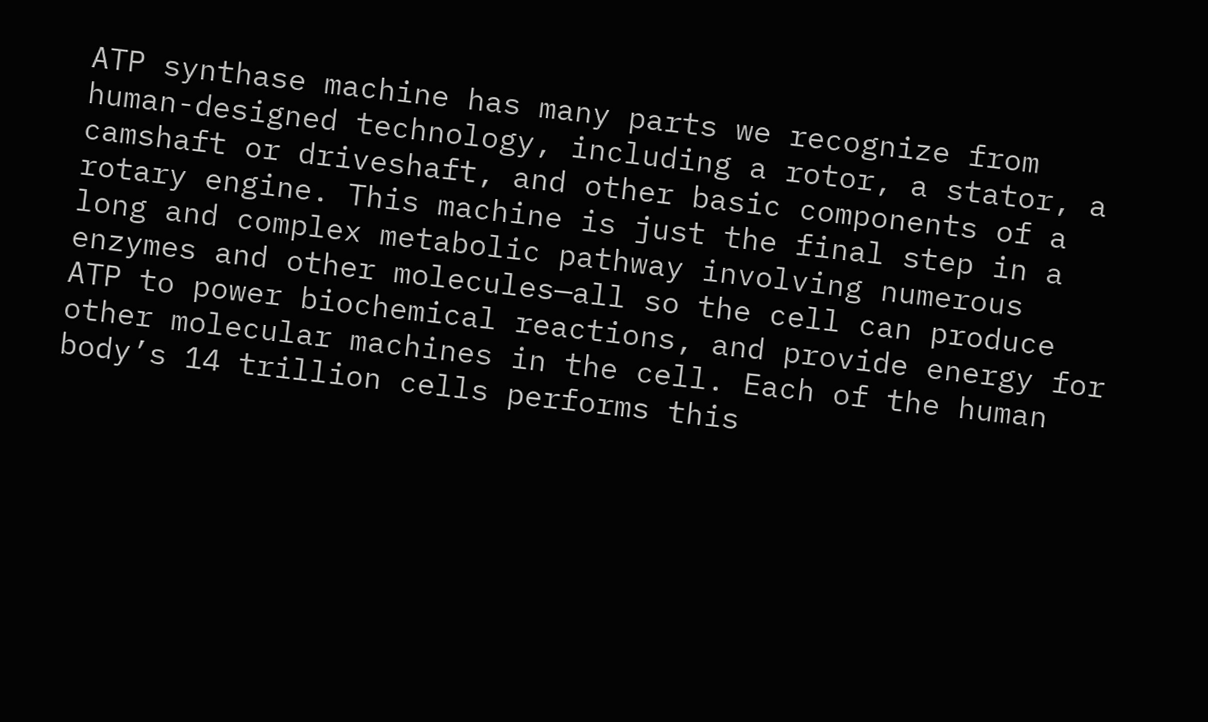ATP synthase machine has many parts we recognize from human-designed technology, including a rotor, a stator, a camshaft or driveshaft, and other basic components of a rotary engine. This machine is just the final step in a long and complex metabolic pathway involving numerous enzymes and other molecules—all so the cell can produce ATP to power biochemical reactions, and provide energy for other molecular machines in the cell. Each of the human body’s 14 trillion cells performs this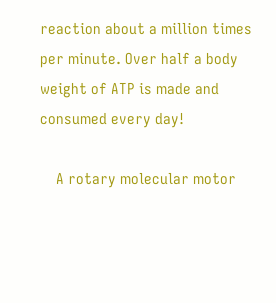reaction about a million times per minute. Over half a body weight of ATP is made and consumed every day!

    A rotary molecular motor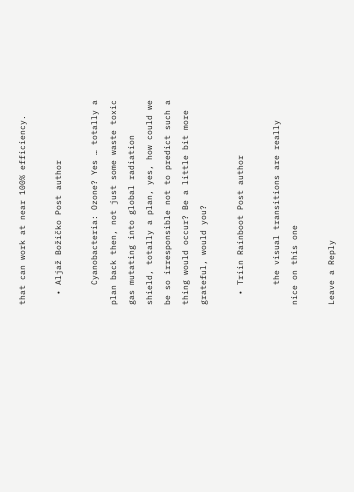that can work at near 100% efficiency.

  • Aljaž Božičko Post author

    Cyanobacteria: Ozone? Yes … totally a plan back then, not just some waste toxic gas mutating into global radiation shield, totally a plan, yes, how could we be so irresponsible not to predict such a thing would occur? Be a little bit more grateful, would you?

  • Triin Rainboot Post author

    the visual transitions are really nice on this one

Leave a Reply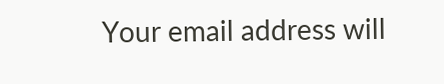Your email address will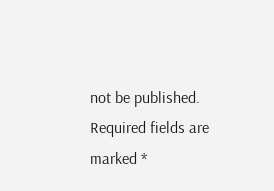not be published. Required fields are marked *